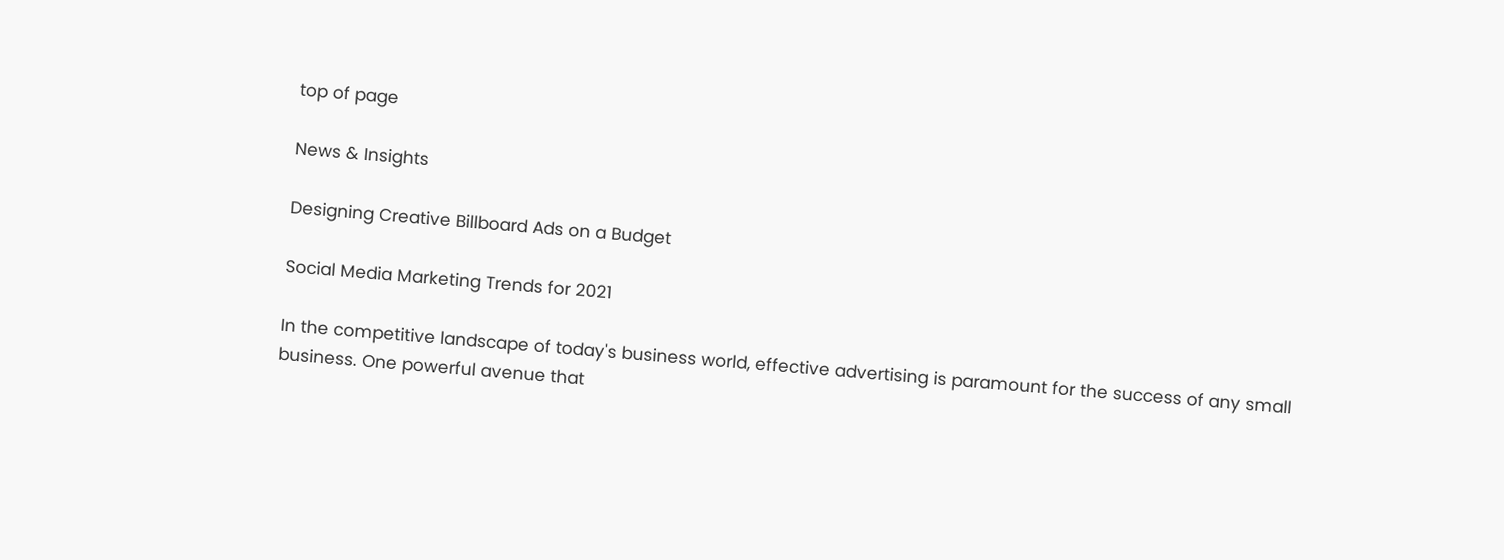top of page

News & Insights

Designing Creative Billboard Ads on a Budget

Social Media Marketing Trends for 2021

In the competitive landscape of today's business world, effective advertising is paramount for the success of any small business. One powerful avenue that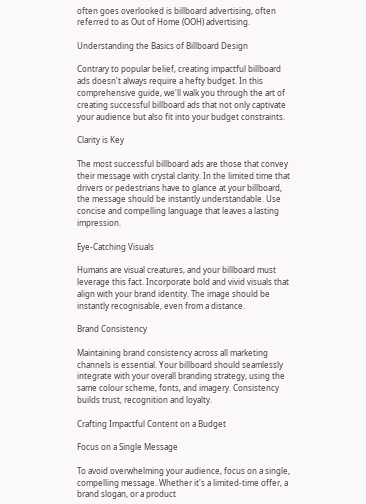often goes overlooked is billboard advertising, often referred to as Out of Home (OOH) advertising.

Understanding the Basics of Billboard Design

Contrary to popular belief, creating impactful billboard ads doesn't always require a hefty budget. In this comprehensive guide, we'll walk you through the art of creating successful billboard ads that not only captivate your audience but also fit into your budget constraints.

Clarity is Key

The most successful billboard ads are those that convey their message with crystal clarity. In the limited time that drivers or pedestrians have to glance at your billboard, the message should be instantly understandable. Use concise and compelling language that leaves a lasting impression.

Eye-Catching Visuals

Humans are visual creatures, and your billboard must leverage this fact. Incorporate bold and vivid visuals that align with your brand identity. The image should be instantly recognisable, even from a distance.

Brand Consistency

Maintaining brand consistency across all marketing channels is essential. Your billboard should seamlessly integrate with your overall branding strategy, using the same colour scheme, fonts, and imagery. Consistency builds trust, recognition and loyalty.

Crafting Impactful Content on a Budget

Focus on a Single Message

To avoid overwhelming your audience, focus on a single, compelling message. Whether it's a limited-time offer, a brand slogan, or a product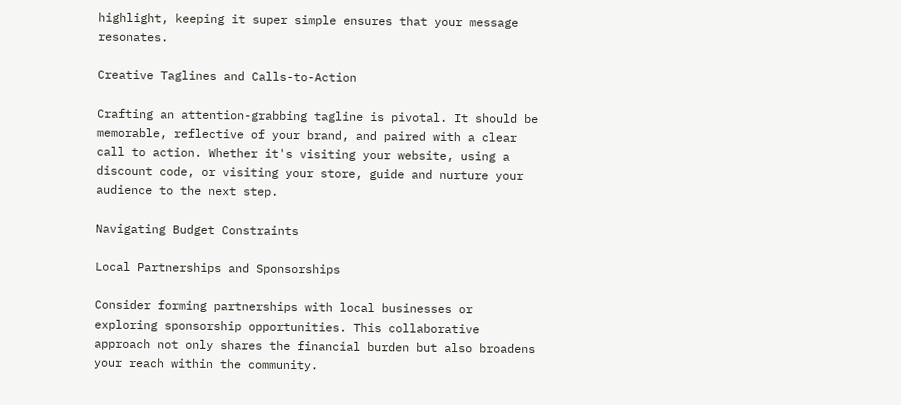highlight, keeping it super simple ensures that your message resonates.

Creative Taglines and Calls-to-Action

Crafting an attention-grabbing tagline is pivotal. It should be memorable, reflective of your brand, and paired with a clear call to action. Whether it's visiting your website, using a discount code, or visiting your store, guide and nurture your audience to the next step.

Navigating Budget Constraints

Local Partnerships and Sponsorships

Consider forming partnerships with local businesses or exploring sponsorship opportunities. This collaborative approach not only shares the financial burden but also broadens your reach within the community.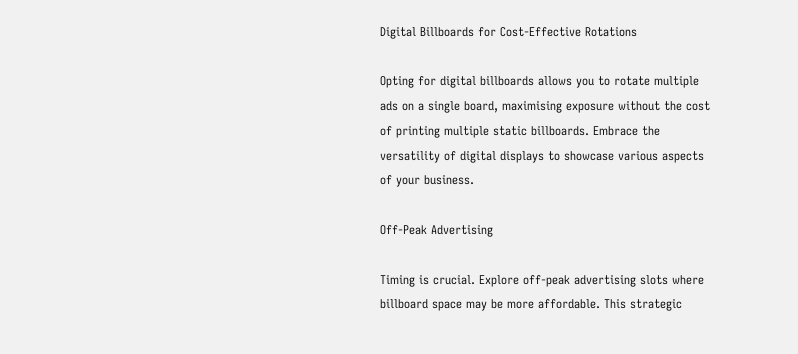Digital Billboards for Cost-Effective Rotations

Opting for digital billboards allows you to rotate multiple ads on a single board, maximising exposure without the cost of printing multiple static billboards. Embrace the versatility of digital displays to showcase various aspects of your business.

Off-Peak Advertising

Timing is crucial. Explore off-peak advertising slots where billboard space may be more affordable. This strategic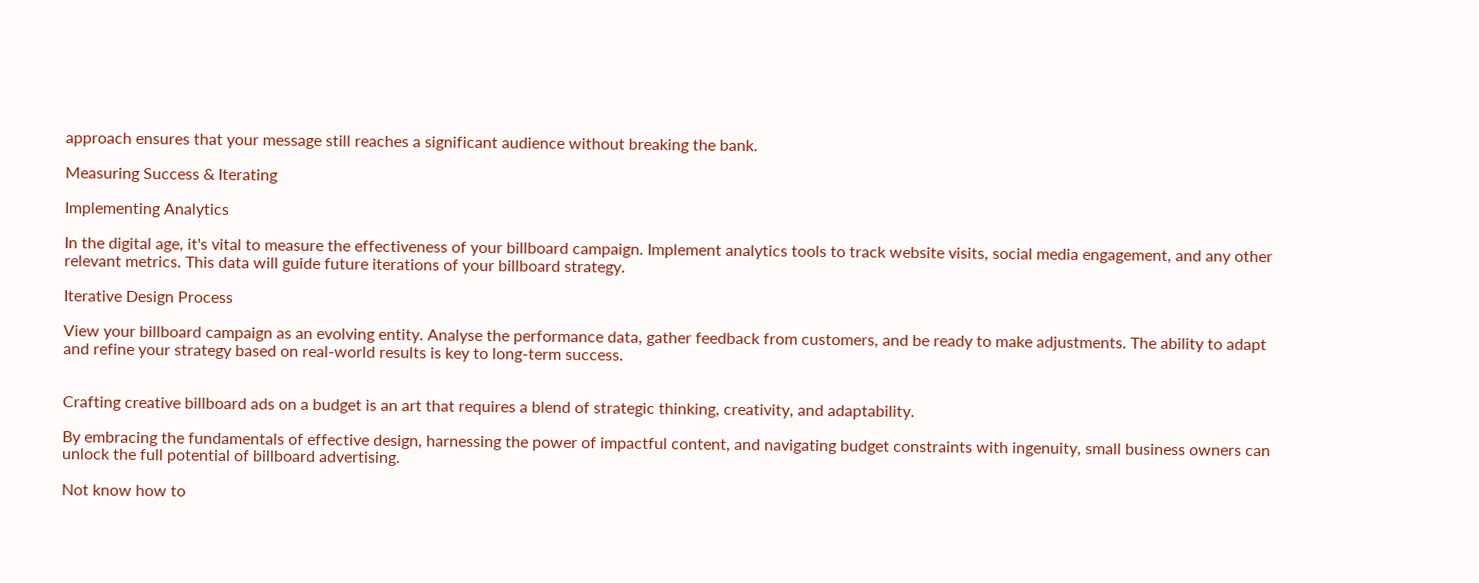approach ensures that your message still reaches a significant audience without breaking the bank.

Measuring Success & Iterating

Implementing Analytics

In the digital age, it's vital to measure the effectiveness of your billboard campaign. Implement analytics tools to track website visits, social media engagement, and any other relevant metrics. This data will guide future iterations of your billboard strategy.

Iterative Design Process

View your billboard campaign as an evolving entity. Analyse the performance data, gather feedback from customers, and be ready to make adjustments. The ability to adapt and refine your strategy based on real-world results is key to long-term success.


Crafting creative billboard ads on a budget is an art that requires a blend of strategic thinking, creativity, and adaptability.

By embracing the fundamentals of effective design, harnessing the power of impactful content, and navigating budget constraints with ingenuity, small business owners can unlock the full potential of billboard advertising.

Not know how to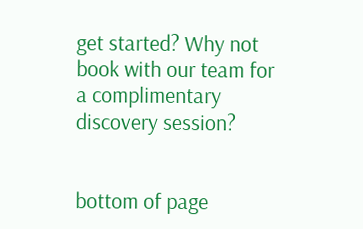get started? Why not book with our team for a complimentary discovery session?


bottom of page